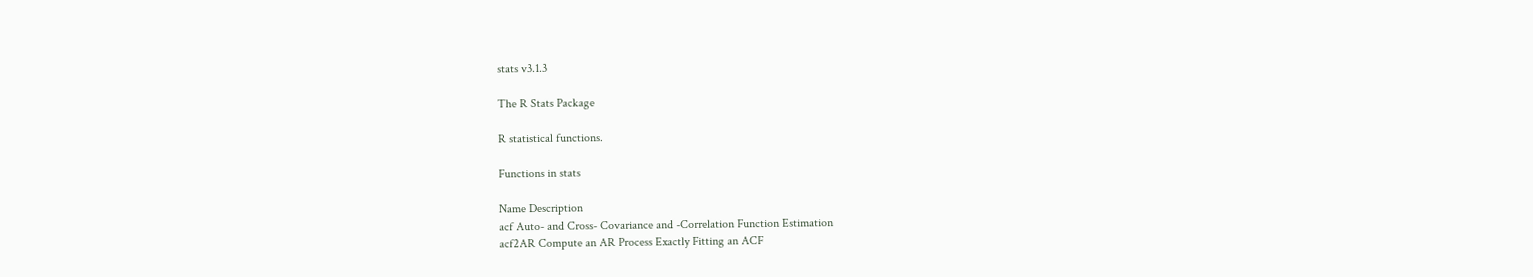stats v3.1.3

The R Stats Package

R statistical functions.

Functions in stats

Name Description
acf Auto- and Cross- Covariance and -Correlation Function Estimation
acf2AR Compute an AR Process Exactly Fitting an ACF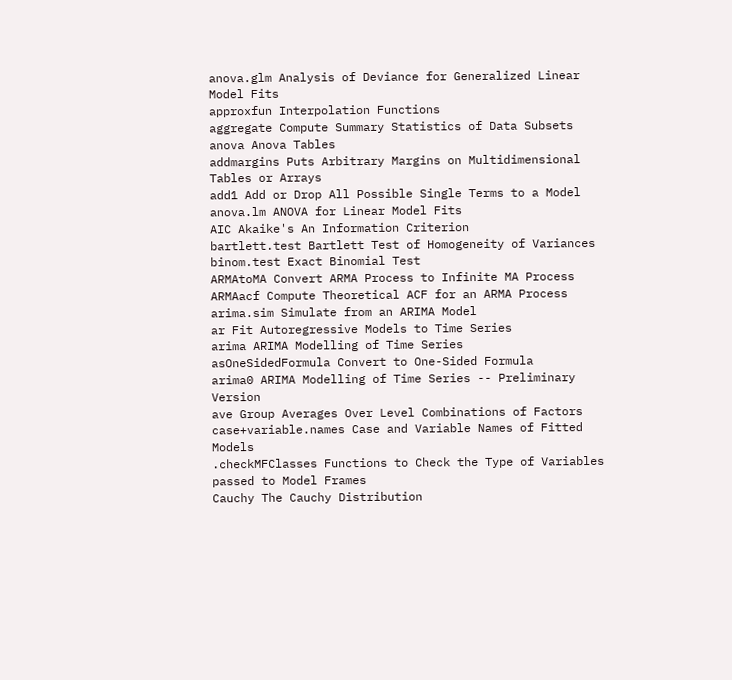anova.glm Analysis of Deviance for Generalized Linear Model Fits
approxfun Interpolation Functions
aggregate Compute Summary Statistics of Data Subsets
anova Anova Tables
addmargins Puts Arbitrary Margins on Multidimensional Tables or Arrays
add1 Add or Drop All Possible Single Terms to a Model
anova.lm ANOVA for Linear Model Fits
AIC Akaike's An Information Criterion
bartlett.test Bartlett Test of Homogeneity of Variances
binom.test Exact Binomial Test
ARMAtoMA Convert ARMA Process to Infinite MA Process
ARMAacf Compute Theoretical ACF for an ARMA Process
arima.sim Simulate from an ARIMA Model
ar Fit Autoregressive Models to Time Series
arima ARIMA Modelling of Time Series
asOneSidedFormula Convert to One-Sided Formula
arima0 ARIMA Modelling of Time Series -- Preliminary Version
ave Group Averages Over Level Combinations of Factors
case+variable.names Case and Variable Names of Fitted Models
.checkMFClasses Functions to Check the Type of Variables passed to Model Frames
Cauchy The Cauchy Distribution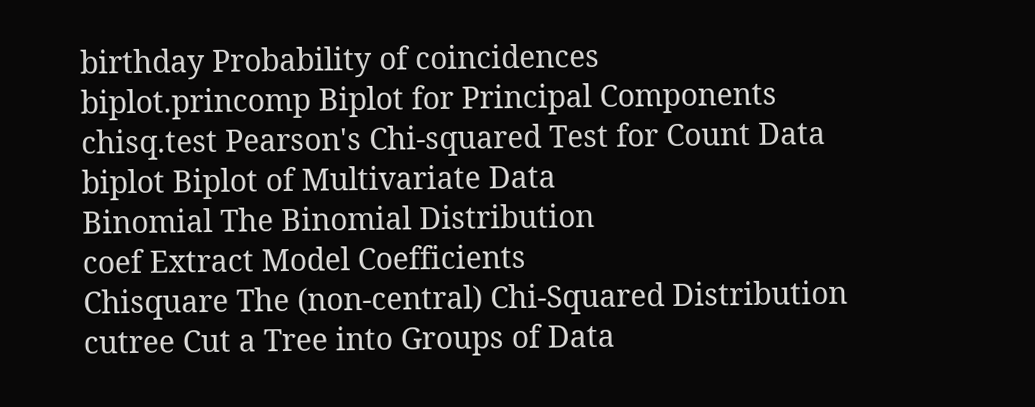birthday Probability of coincidences
biplot.princomp Biplot for Principal Components
chisq.test Pearson's Chi-squared Test for Count Data
biplot Biplot of Multivariate Data
Binomial The Binomial Distribution
coef Extract Model Coefficients
Chisquare The (non-central) Chi-Squared Distribution
cutree Cut a Tree into Groups of Data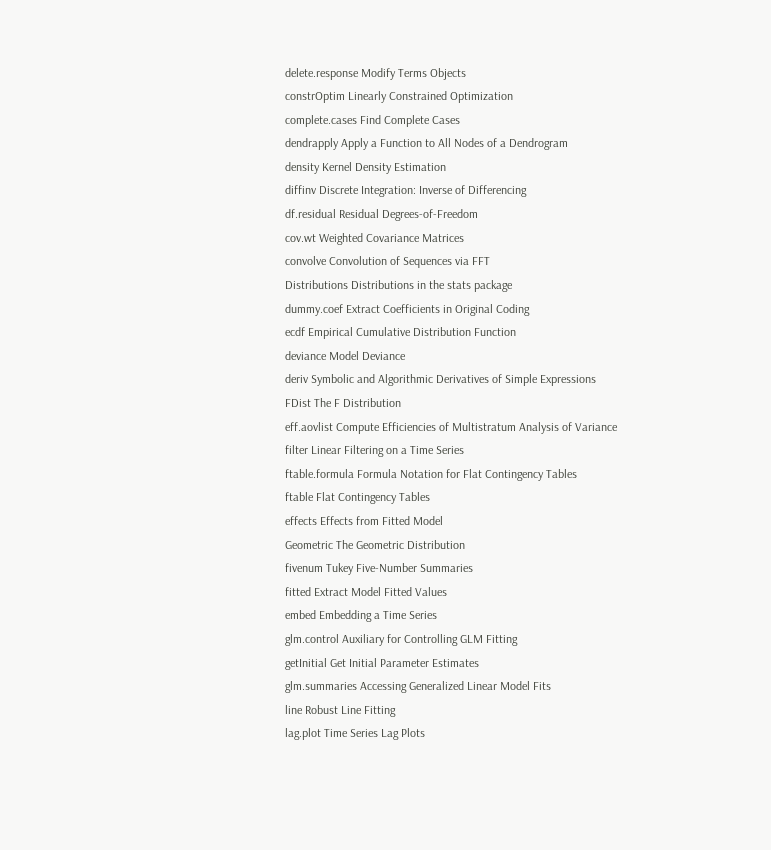delete.response Modify Terms Objects
constrOptim Linearly Constrained Optimization
complete.cases Find Complete Cases
dendrapply Apply a Function to All Nodes of a Dendrogram
density Kernel Density Estimation
diffinv Discrete Integration: Inverse of Differencing
df.residual Residual Degrees-of-Freedom
cov.wt Weighted Covariance Matrices
convolve Convolution of Sequences via FFT
Distributions Distributions in the stats package
dummy.coef Extract Coefficients in Original Coding
ecdf Empirical Cumulative Distribution Function
deviance Model Deviance
deriv Symbolic and Algorithmic Derivatives of Simple Expressions
FDist The F Distribution
eff.aovlist Compute Efficiencies of Multistratum Analysis of Variance
filter Linear Filtering on a Time Series
ftable.formula Formula Notation for Flat Contingency Tables
ftable Flat Contingency Tables
effects Effects from Fitted Model
Geometric The Geometric Distribution
fivenum Tukey Five-Number Summaries
fitted Extract Model Fitted Values
embed Embedding a Time Series
glm.control Auxiliary for Controlling GLM Fitting
getInitial Get Initial Parameter Estimates
glm.summaries Accessing Generalized Linear Model Fits
line Robust Line Fitting
lag.plot Time Series Lag Plots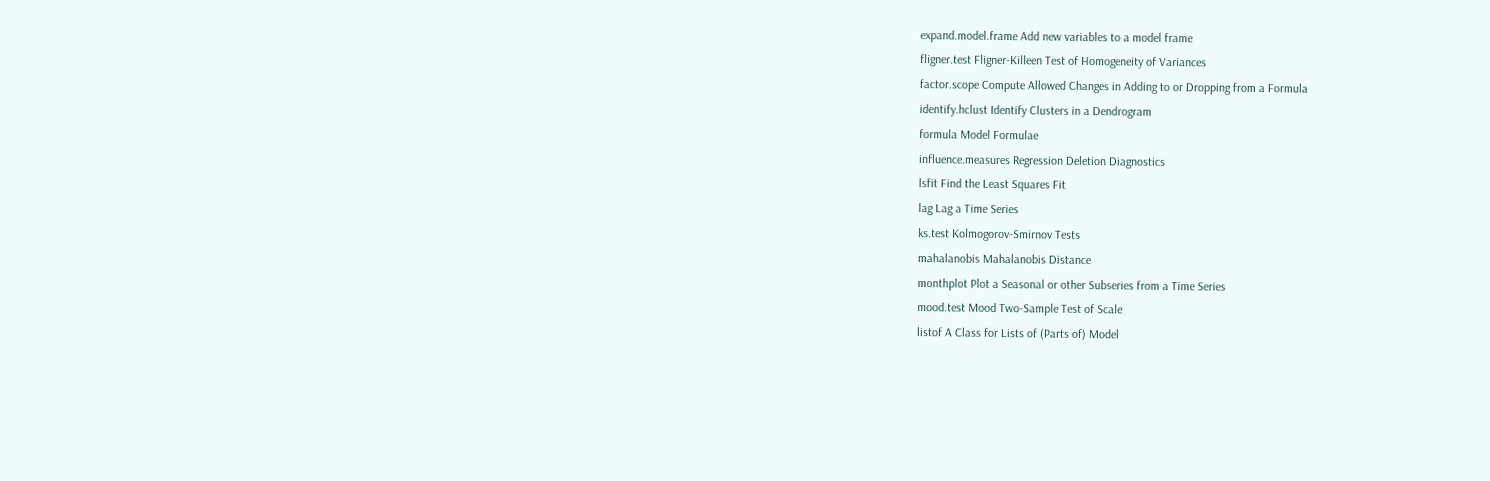expand.model.frame Add new variables to a model frame
fligner.test Fligner-Killeen Test of Homogeneity of Variances
factor.scope Compute Allowed Changes in Adding to or Dropping from a Formula
identify.hclust Identify Clusters in a Dendrogram
formula Model Formulae
influence.measures Regression Deletion Diagnostics
lsfit Find the Least Squares Fit
lag Lag a Time Series
ks.test Kolmogorov-Smirnov Tests
mahalanobis Mahalanobis Distance
monthplot Plot a Seasonal or other Subseries from a Time Series
mood.test Mood Two-Sample Test of Scale
listof A Class for Lists of (Parts of) Model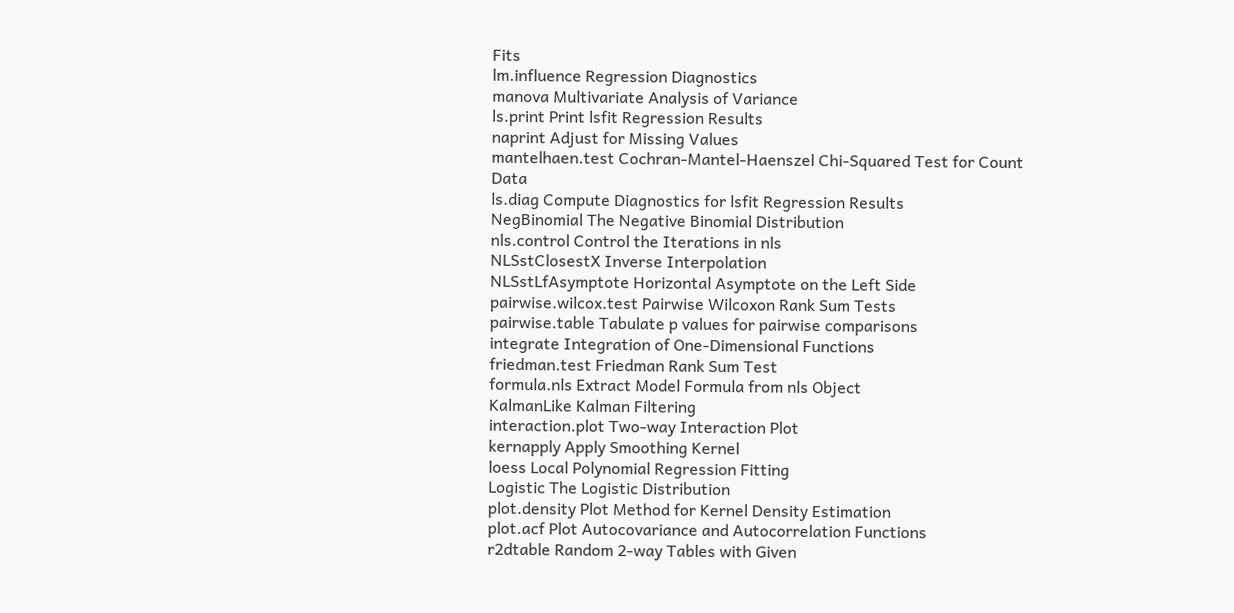Fits
lm.influence Regression Diagnostics
manova Multivariate Analysis of Variance
ls.print Print lsfit Regression Results
naprint Adjust for Missing Values
mantelhaen.test Cochran-Mantel-Haenszel Chi-Squared Test for Count Data
ls.diag Compute Diagnostics for lsfit Regression Results
NegBinomial The Negative Binomial Distribution
nls.control Control the Iterations in nls
NLSstClosestX Inverse Interpolation
NLSstLfAsymptote Horizontal Asymptote on the Left Side
pairwise.wilcox.test Pairwise Wilcoxon Rank Sum Tests
pairwise.table Tabulate p values for pairwise comparisons
integrate Integration of One-Dimensional Functions
friedman.test Friedman Rank Sum Test
formula.nls Extract Model Formula from nls Object
KalmanLike Kalman Filtering
interaction.plot Two-way Interaction Plot
kernapply Apply Smoothing Kernel
loess Local Polynomial Regression Fitting
Logistic The Logistic Distribution
plot.density Plot Method for Kernel Density Estimation
plot.acf Plot Autocovariance and Autocorrelation Functions
r2dtable Random 2-way Tables with Given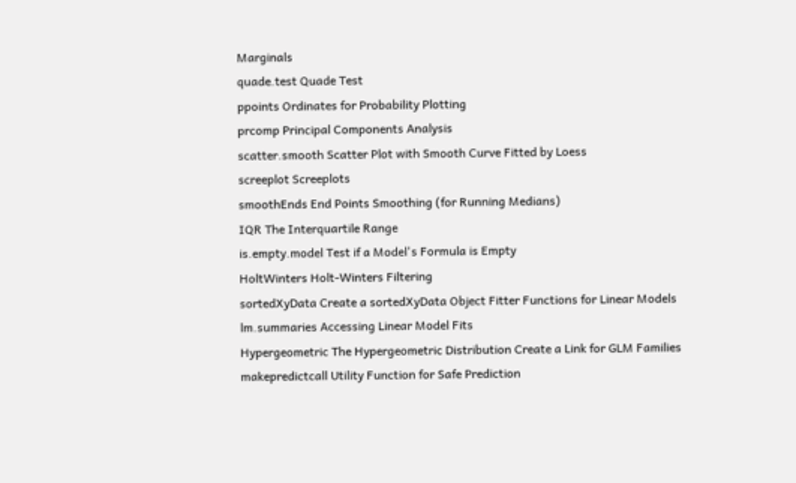Marginals
quade.test Quade Test
ppoints Ordinates for Probability Plotting
prcomp Principal Components Analysis
scatter.smooth Scatter Plot with Smooth Curve Fitted by Loess
screeplot Screeplots
smoothEnds End Points Smoothing (for Running Medians)
IQR The Interquartile Range
is.empty.model Test if a Model's Formula is Empty
HoltWinters Holt-Winters Filtering
sortedXyData Create a sortedXyData Object Fitter Functions for Linear Models
lm.summaries Accessing Linear Model Fits
Hypergeometric The Hypergeometric Distribution Create a Link for GLM Families
makepredictcall Utility Function for Safe Prediction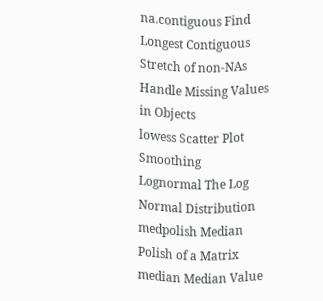na.contiguous Find Longest Contiguous Stretch of non-NAs Handle Missing Values in Objects
lowess Scatter Plot Smoothing
Lognormal The Log Normal Distribution
medpolish Median Polish of a Matrix
median Median Value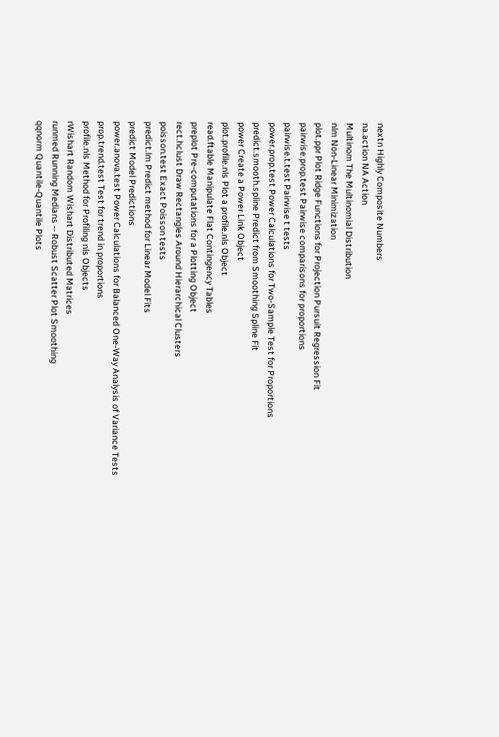nextn Highly Composite Numbers
na.action NA Action
Multinom The Multinomial Distribution
nlm Non-Linear Minimization
plot.ppr Plot Ridge Functions for Projection Pursuit Regression Fit
pairwise.prop.test Pairwise comparisons for proportions
pairwise.t.test Pairwise t tests
power.prop.test Power Calculations for Two-Sample Test for Proportions
predict.smooth.spline Predict from Smoothing Spline Fit
power Create a Power Link Object
plot.profile.nls Plot a profile.nls Object
read.ftable Manipulate Flat Contingency Tables
preplot Pre-computations for a Plotting Object
rect.hclust Draw Rectangles Around Hierarchical Clusters
poisson.test Exact Poisson tests
predict.lm Predict method for Linear Model Fits
predict Model Predictions
power.anova.test Power Calculations for Balanced One-Way Analysis of Variance Tests
prop.trend.test Test for trend in proportions
profile.nls Method for Profiling nls Objects
rWishart Random Wishart Distributed Matrices
runmed Running Medians -- Robust Scatter Plot Smoothing
qqnorm Quantile-Quantile Plots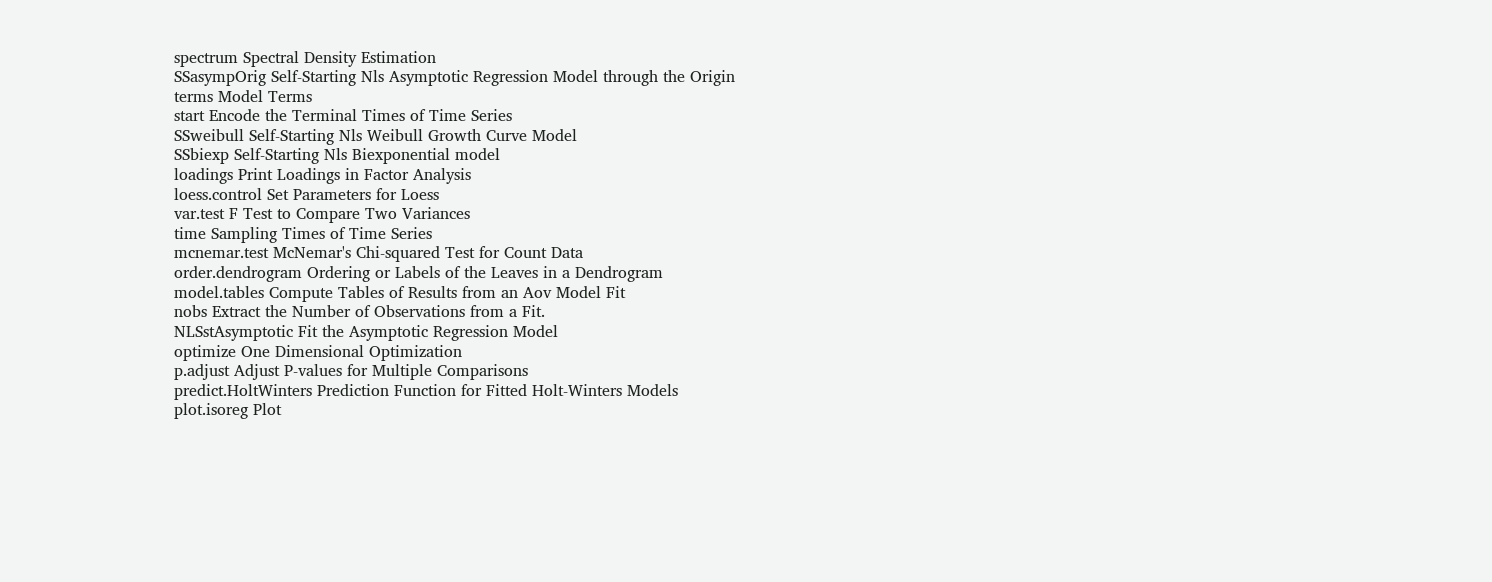spectrum Spectral Density Estimation
SSasympOrig Self-Starting Nls Asymptotic Regression Model through the Origin
terms Model Terms
start Encode the Terminal Times of Time Series
SSweibull Self-Starting Nls Weibull Growth Curve Model
SSbiexp Self-Starting Nls Biexponential model
loadings Print Loadings in Factor Analysis
loess.control Set Parameters for Loess
var.test F Test to Compare Two Variances
time Sampling Times of Time Series
mcnemar.test McNemar's Chi-squared Test for Count Data
order.dendrogram Ordering or Labels of the Leaves in a Dendrogram
model.tables Compute Tables of Results from an Aov Model Fit
nobs Extract the Number of Observations from a Fit.
NLSstAsymptotic Fit the Asymptotic Regression Model
optimize One Dimensional Optimization
p.adjust Adjust P-values for Multiple Comparisons
predict.HoltWinters Prediction Function for Fitted Holt-Winters Models
plot.isoreg Plot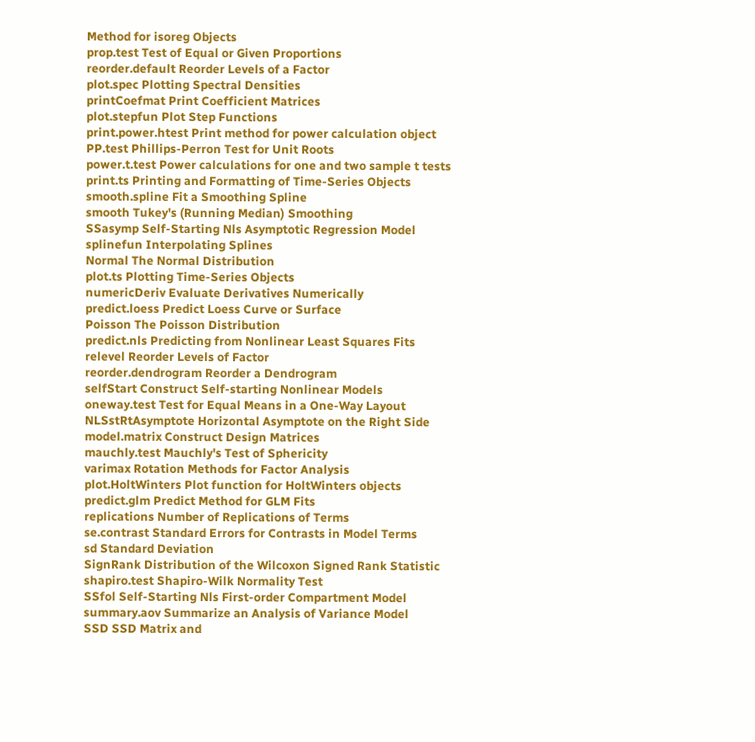Method for isoreg Objects
prop.test Test of Equal or Given Proportions
reorder.default Reorder Levels of a Factor
plot.spec Plotting Spectral Densities
printCoefmat Print Coefficient Matrices
plot.stepfun Plot Step Functions
print.power.htest Print method for power calculation object
PP.test Phillips-Perron Test for Unit Roots
power.t.test Power calculations for one and two sample t tests
print.ts Printing and Formatting of Time-Series Objects
smooth.spline Fit a Smoothing Spline
smooth Tukey's (Running Median) Smoothing
SSasymp Self-Starting Nls Asymptotic Regression Model
splinefun Interpolating Splines
Normal The Normal Distribution
plot.ts Plotting Time-Series Objects
numericDeriv Evaluate Derivatives Numerically
predict.loess Predict Loess Curve or Surface
Poisson The Poisson Distribution
predict.nls Predicting from Nonlinear Least Squares Fits
relevel Reorder Levels of Factor
reorder.dendrogram Reorder a Dendrogram
selfStart Construct Self-starting Nonlinear Models
oneway.test Test for Equal Means in a One-Way Layout
NLSstRtAsymptote Horizontal Asymptote on the Right Side
model.matrix Construct Design Matrices
mauchly.test Mauchly's Test of Sphericity
varimax Rotation Methods for Factor Analysis
plot.HoltWinters Plot function for HoltWinters objects
predict.glm Predict Method for GLM Fits
replications Number of Replications of Terms
se.contrast Standard Errors for Contrasts in Model Terms
sd Standard Deviation
SignRank Distribution of the Wilcoxon Signed Rank Statistic
shapiro.test Shapiro-Wilk Normality Test
SSfol Self-Starting Nls First-order Compartment Model
summary.aov Summarize an Analysis of Variance Model
SSD SSD Matrix and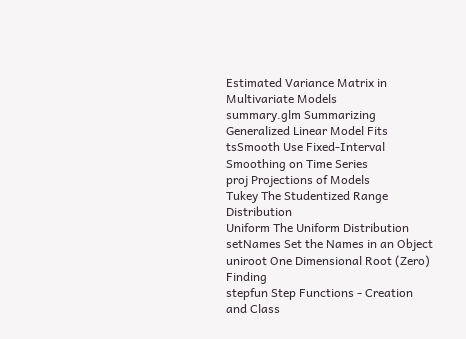Estimated Variance Matrix in Multivariate Models
summary.glm Summarizing Generalized Linear Model Fits
tsSmooth Use Fixed-Interval Smoothing on Time Series
proj Projections of Models
Tukey The Studentized Range Distribution
Uniform The Uniform Distribution
setNames Set the Names in an Object
uniroot One Dimensional Root (Zero) Finding
stepfun Step Functions - Creation and Class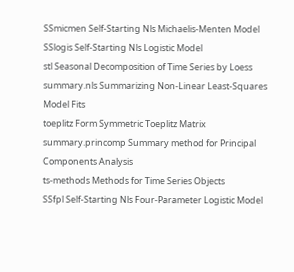SSmicmen Self-Starting Nls Michaelis-Menten Model
SSlogis Self-Starting Nls Logistic Model
stl Seasonal Decomposition of Time Series by Loess
summary.nls Summarizing Non-Linear Least-Squares Model Fits
toeplitz Form Symmetric Toeplitz Matrix
summary.princomp Summary method for Principal Components Analysis
ts-methods Methods for Time Series Objects
SSfpl Self-Starting Nls Four-Parameter Logistic Model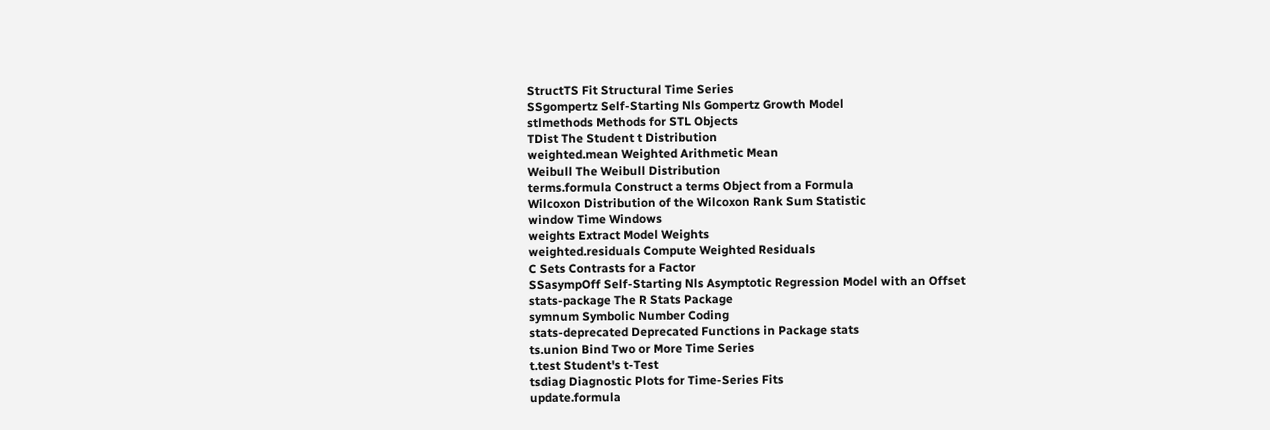StructTS Fit Structural Time Series
SSgompertz Self-Starting Nls Gompertz Growth Model
stlmethods Methods for STL Objects
TDist The Student t Distribution
weighted.mean Weighted Arithmetic Mean
Weibull The Weibull Distribution
terms.formula Construct a terms Object from a Formula
Wilcoxon Distribution of the Wilcoxon Rank Sum Statistic
window Time Windows
weights Extract Model Weights
weighted.residuals Compute Weighted Residuals
C Sets Contrasts for a Factor
SSasympOff Self-Starting Nls Asymptotic Regression Model with an Offset
stats-package The R Stats Package
symnum Symbolic Number Coding
stats-deprecated Deprecated Functions in Package stats
ts.union Bind Two or More Time Series
t.test Student's t-Test
tsdiag Diagnostic Plots for Time-Series Fits
update.formula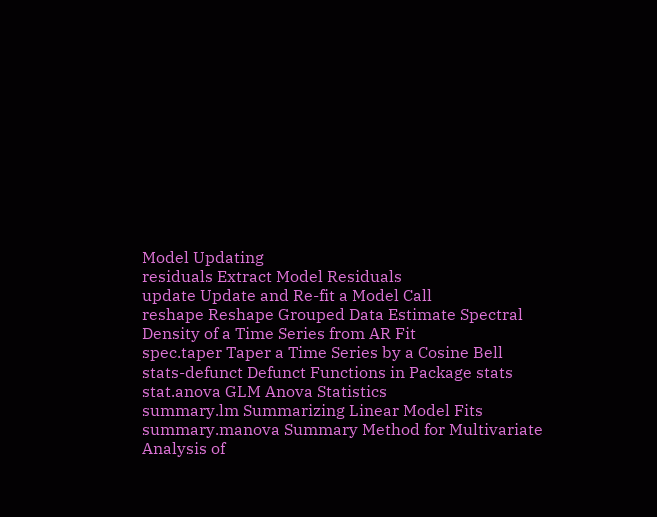Model Updating
residuals Extract Model Residuals
update Update and Re-fit a Model Call
reshape Reshape Grouped Data Estimate Spectral Density of a Time Series from AR Fit
spec.taper Taper a Time Series by a Cosine Bell
stats-defunct Defunct Functions in Package stats
stat.anova GLM Anova Statistics
summary.lm Summarizing Linear Model Fits
summary.manova Summary Method for Multivariate Analysis of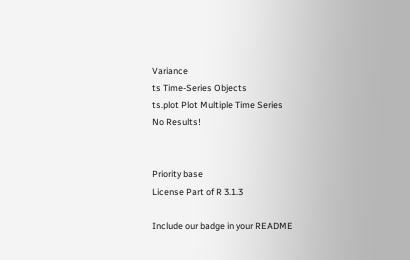Variance
ts Time-Series Objects
ts.plot Plot Multiple Time Series
No Results!


Priority base
License Part of R 3.1.3

Include our badge in your README